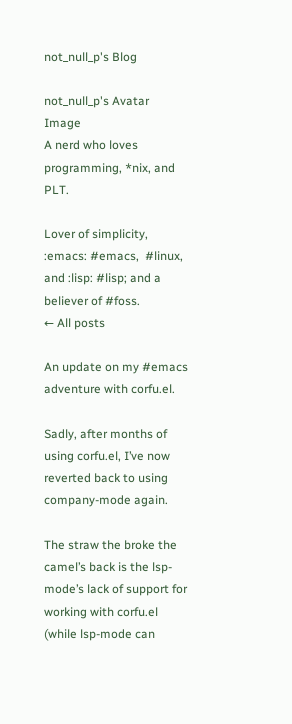not_null_p's Blog

not_null_p's Avatar Image
A nerd who loves programming, *nix, and PLT.

Lover of simplicity, :emacs: #emacs,  #linux, and :lisp: #lisp; and a believer of #foss.
← All posts

An update on my #emacs adventure with corfu.el.

Sadly, after months of using corfu.el, I’ve now reverted back to using company-mode again.

The straw the broke the camel’s back is the lsp-mode’s lack of support for working with corfu.el (while lsp-mode can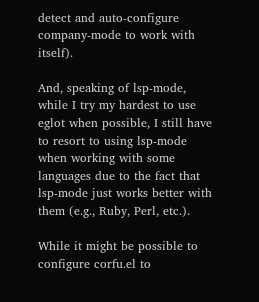detect and auto-configure company-mode to work with itself).

And, speaking of lsp-mode, while I try my hardest to use eglot when possible, I still have to resort to using lsp-mode when working with some languages due to the fact that lsp-mode just works better with them (e.g., Ruby, Perl, etc.).

While it might be possible to configure corfu.el to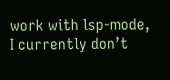work with lsp-mode, I currently don’t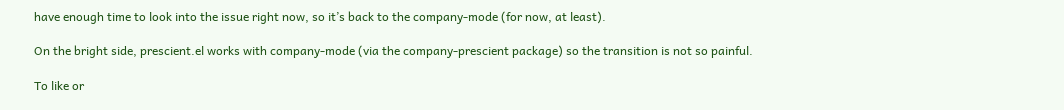have enough time to look into the issue right now, so it’s back to the company-mode (for now, at least).

On the bright side, prescient.el works with company-mode (via the company-prescient package) so the transition is not so painful.

To like or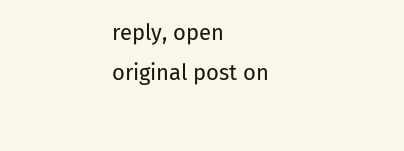reply, open original post on